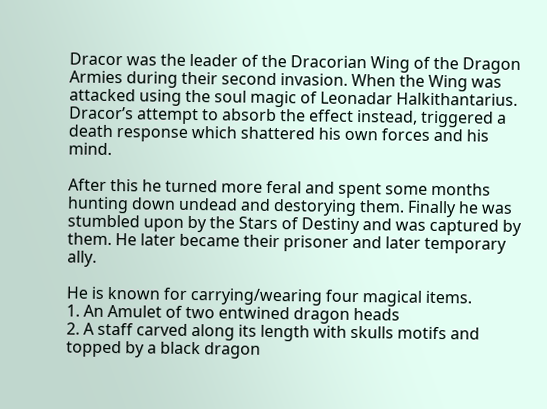Dracor was the leader of the Dracorian Wing of the Dragon Armies during their second invasion. When the Wing was attacked using the soul magic of Leonadar Halkithantarius. Dracor’s attempt to absorb the effect instead, triggered a death response which shattered his own forces and his mind.

After this he turned more feral and spent some months hunting down undead and destorying them. Finally he was stumbled upon by the Stars of Destiny and was captured by them. He later became their prisoner and later temporary ally.

He is known for carrying/wearing four magical items.
1. An Amulet of two entwined dragon heads
2. A staff carved along its length with skulls motifs and topped by a black dragon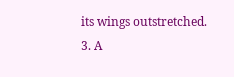its wings outstretched.
3. A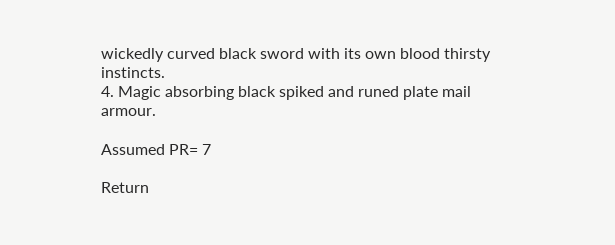wickedly curved black sword with its own blood thirsty instincts.
4. Magic absorbing black spiked and runed plate mail armour.

Assumed PR= 7

Return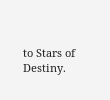to Stars of Destiny.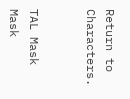Return to Characters.


TAL Mask Mask